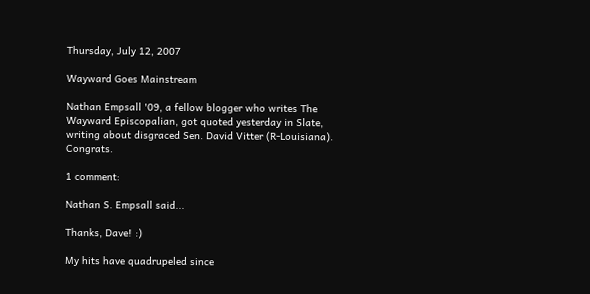Thursday, July 12, 2007

Wayward Goes Mainstream

Nathan Empsall '09, a fellow blogger who writes The Wayward Episcopalian, got quoted yesterday in Slate, writing about disgraced Sen. David Vitter (R-Louisiana). Congrats.

1 comment:

Nathan S. Empsall said...

Thanks, Dave! :)

My hits have quadrupeled since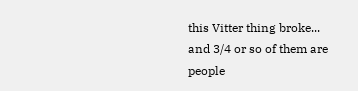this Vitter thing broke... and 3/4 or so of them are people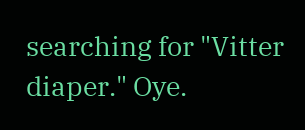searching for "Vitter diaper." Oye.